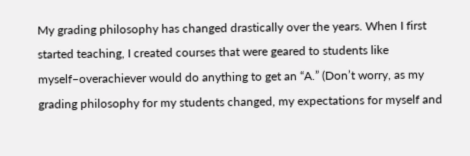My grading philosophy has changed drastically over the years. When I first started teaching, I created courses that were geared to students like myself–overachiever would do anything to get an “A.” (Don’t worry, as my grading philosophy for my students changed, my expectations for myself and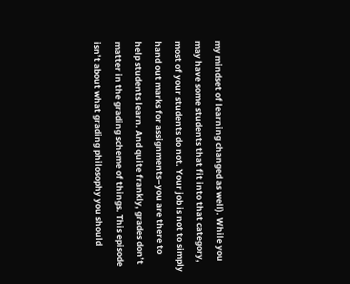my mindset of learning changed as well). While you may have some students that fit into that category, most of your students do not. Your job is not to simply hand out marks for assignments–you are there to help students learn. And quite frankly, grades don’t matter in the grading scheme of things. This episode isn’t about what grading philosophy you should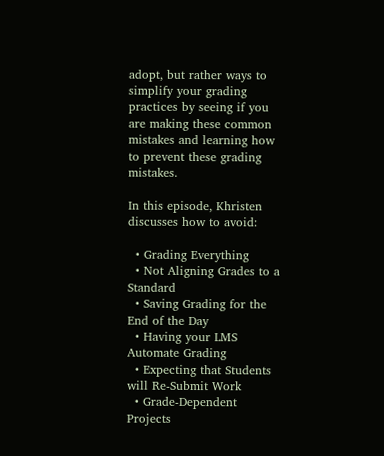adopt, but rather ways to simplify your grading practices by seeing if you are making these common mistakes and learning how to prevent these grading mistakes.

In this episode, Khristen discusses how to avoid:

  • Grading Everything
  • Not Aligning Grades to a Standard
  • Saving Grading for the End of the Day
  • Having your LMS Automate Grading
  • Expecting that Students will Re-Submit Work
  • Grade-Dependent Projects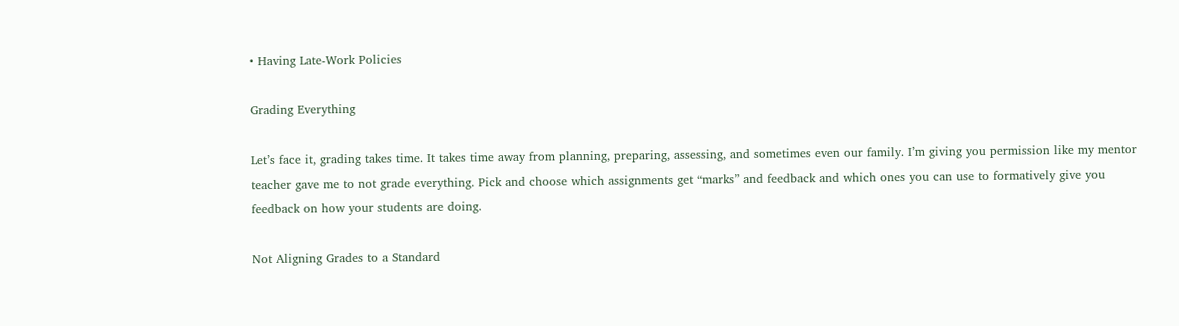• Having Late-Work Policies

Grading Everything

Let’s face it, grading takes time. It takes time away from planning, preparing, assessing, and sometimes even our family. I’m giving you permission like my mentor teacher gave me to not grade everything. Pick and choose which assignments get “marks” and feedback and which ones you can use to formatively give you feedback on how your students are doing.

Not Aligning Grades to a Standard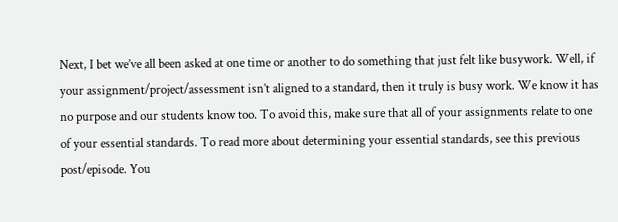Next, I bet we’ve all been asked at one time or another to do something that just felt like busywork. Well, if your assignment/project/assessment isn’t aligned to a standard, then it truly is busy work. We know it has no purpose and our students know too. To avoid this, make sure that all of your assignments relate to one of your essential standards. To read more about determining your essential standards, see this previous post/episode. You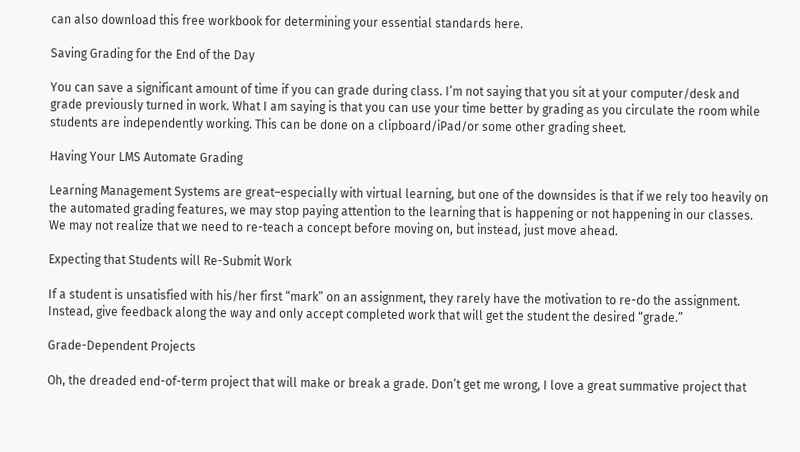can also download this free workbook for determining your essential standards here.

Saving Grading for the End of the Day

You can save a significant amount of time if you can grade during class. I’m not saying that you sit at your computer/desk and grade previously turned in work. What I am saying is that you can use your time better by grading as you circulate the room while students are independently working. This can be done on a clipboard/iPad/or some other grading sheet.

Having Your LMS Automate Grading

Learning Management Systems are great–especially with virtual learning, but one of the downsides is that if we rely too heavily on the automated grading features, we may stop paying attention to the learning that is happening or not happening in our classes. We may not realize that we need to re-teach a concept before moving on, but instead, just move ahead.

Expecting that Students will Re-Submit Work

If a student is unsatisfied with his/her first “mark” on an assignment, they rarely have the motivation to re-do the assignment. Instead, give feedback along the way and only accept completed work that will get the student the desired “grade.”

Grade-Dependent Projects

Oh, the dreaded end-of-term project that will make or break a grade. Don’t get me wrong, I love a great summative project that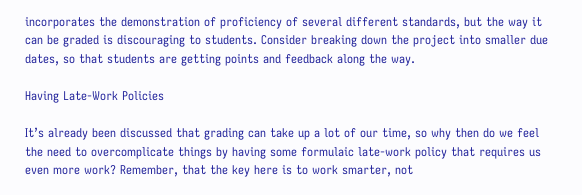incorporates the demonstration of proficiency of several different standards, but the way it can be graded is discouraging to students. Consider breaking down the project into smaller due dates, so that students are getting points and feedback along the way.

Having Late-Work Policies

It’s already been discussed that grading can take up a lot of our time, so why then do we feel the need to overcomplicate things by having some formulaic late-work policy that requires us even more work? Remember, that the key here is to work smarter, not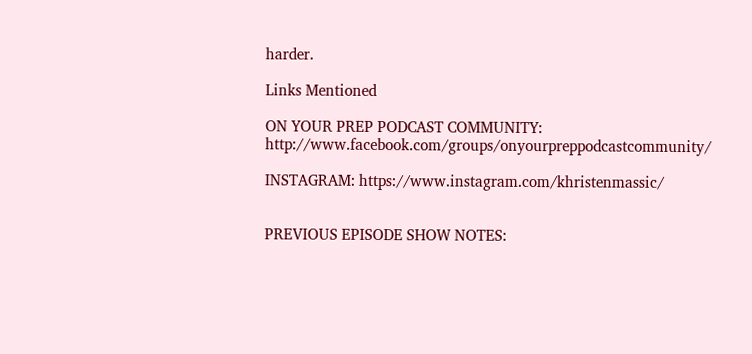harder.

Links Mentioned

ON YOUR PREP PODCAST COMMUNITY: http://www.facebook.com/groups/onyourpreppodcastcommunity/

INSTAGRAM: https://www.instagram.com/khristenmassic/


PREVIOUS EPISODE SHOW NOTES: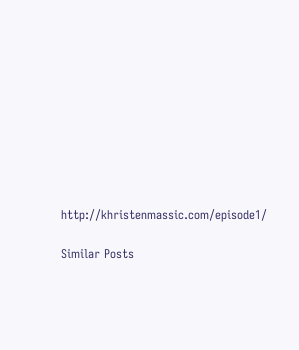http://khristenmassic.com/episode1/

Similar Posts